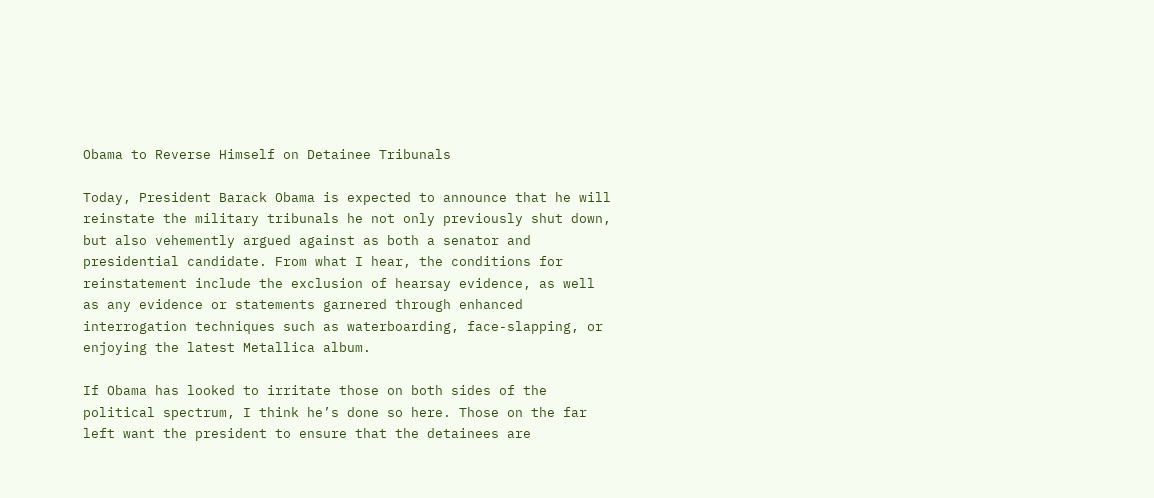Obama to Reverse Himself on Detainee Tribunals

Today, President Barack Obama is expected to announce that he will reinstate the military tribunals he not only previously shut down, but also vehemently argued against as both a senator and presidential candidate. From what I hear, the conditions for reinstatement include the exclusion of hearsay evidence, as well as any evidence or statements garnered through enhanced interrogation techniques such as waterboarding, face-slapping, or enjoying the latest Metallica album.

If Obama has looked to irritate those on both sides of the political spectrum, I think he’s done so here. Those on the far left want the president to ensure that the detainees are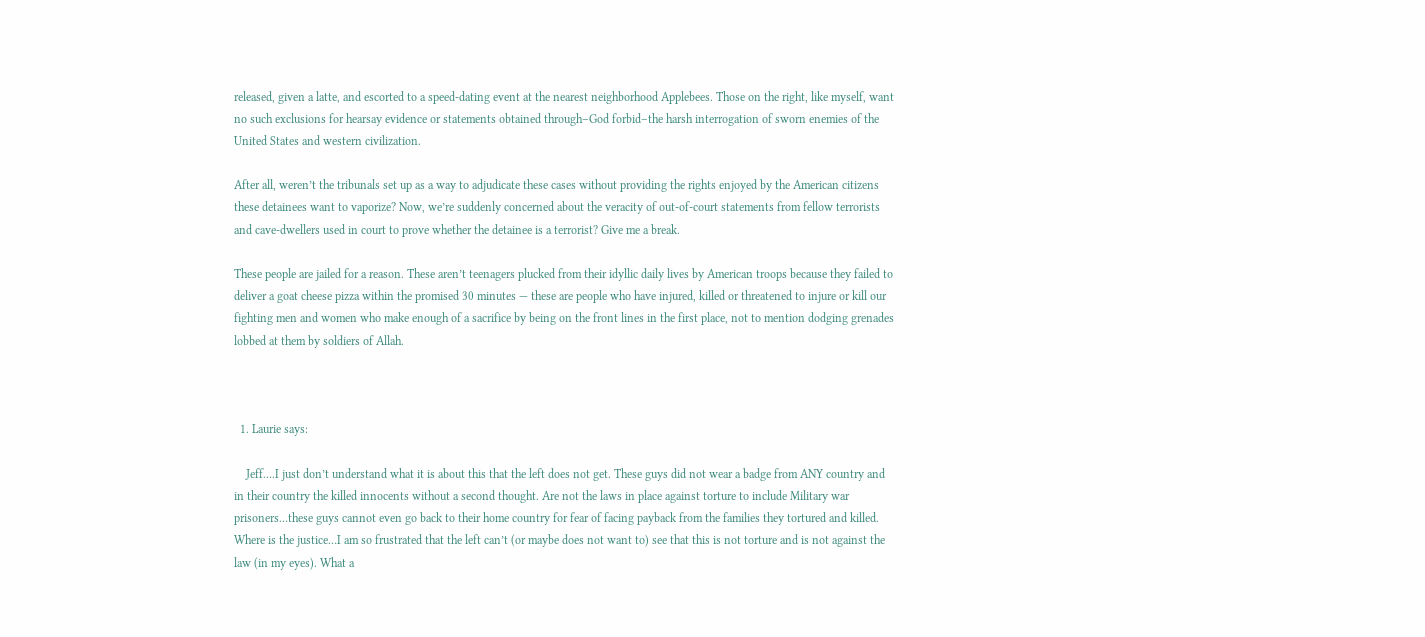released, given a latte, and escorted to a speed-dating event at the nearest neighborhood Applebees. Those on the right, like myself, want no such exclusions for hearsay evidence or statements obtained through–God forbid–the harsh interrogation of sworn enemies of the United States and western civilization.

After all, weren’t the tribunals set up as a way to adjudicate these cases without providing the rights enjoyed by the American citizens these detainees want to vaporize? Now, we’re suddenly concerned about the veracity of out-of-court statements from fellow terrorists and cave-dwellers used in court to prove whether the detainee is a terrorist? Give me a break.

These people are jailed for a reason. These aren’t teenagers plucked from their idyllic daily lives by American troops because they failed to deliver a goat cheese pizza within the promised 30 minutes — these are people who have injured, killed or threatened to injure or kill our fighting men and women who make enough of a sacrifice by being on the front lines in the first place, not to mention dodging grenades lobbed at them by soldiers of Allah.



  1. Laurie says:

    Jeff….I just don’t understand what it is about this that the left does not get. These guys did not wear a badge from ANY country and in their country the killed innocents without a second thought. Are not the laws in place against torture to include Military war prisoners…these guys cannot even go back to their home country for fear of facing payback from the families they tortured and killed. Where is the justice…I am so frustrated that the left can’t (or maybe does not want to) see that this is not torture and is not against the law (in my eyes). What a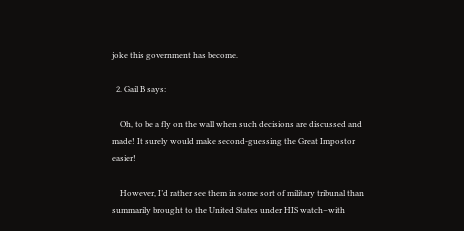joke this government has become.

  2. Gail B says:

    Oh, to be a fly on the wall when such decisions are discussed and made! It surely would make second-guessing the Great Impostor easier!

    However, I’d rather see them in some sort of military tribunal than summarily brought to the United States under HIS watch–with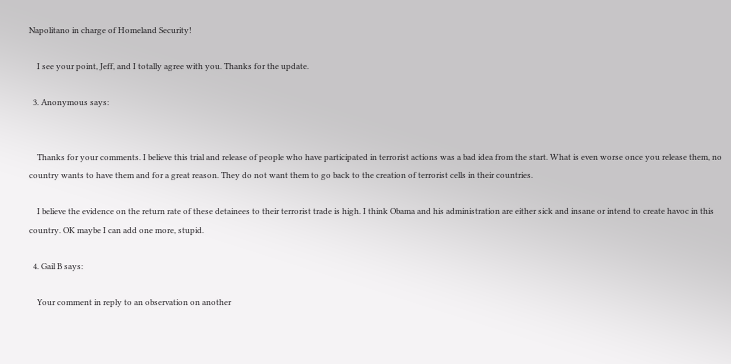Napolitano in charge of Homeland Security!

    I see your point, Jeff, and I totally agree with you. Thanks for the update.

  3. Anonymous says:


    Thanks for your comments. I believe this trial and release of people who have participated in terrorist actions was a bad idea from the start. What is even worse once you release them, no country wants to have them and for a great reason. They do not want them to go back to the creation of terrorist cells in their countries.

    I believe the evidence on the return rate of these detainees to their terrorist trade is high. I think Obama and his administration are either sick and insane or intend to create havoc in this country. OK maybe I can add one more, stupid.

  4. Gail B says:

    Your comment in reply to an observation on another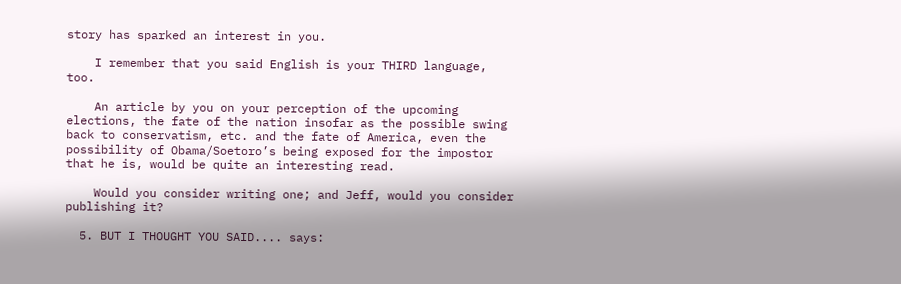story has sparked an interest in you.

    I remember that you said English is your THIRD language, too.

    An article by you on your perception of the upcoming elections, the fate of the nation insofar as the possible swing back to conservatism, etc. and the fate of America, even the possibility of Obama/Soetoro’s being exposed for the impostor that he is, would be quite an interesting read.

    Would you consider writing one; and Jeff, would you consider publishing it?

  5. BUT I THOUGHT YOU SAID.... says: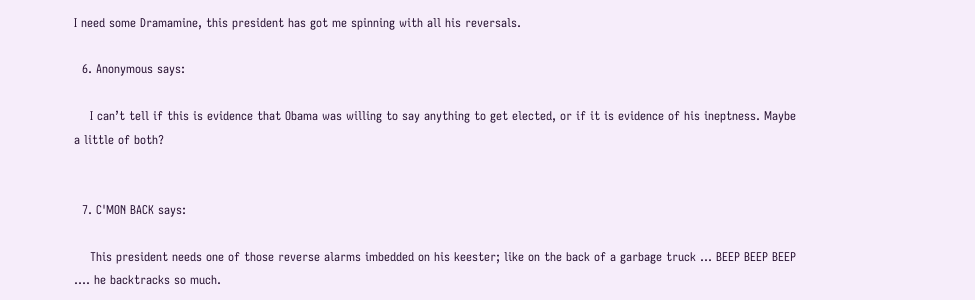I need some Dramamine, this president has got me spinning with all his reversals.

  6. Anonymous says:

    I can’t tell if this is evidence that Obama was willing to say anything to get elected, or if it is evidence of his ineptness. Maybe a little of both?


  7. C'MON BACK says:

    This president needs one of those reverse alarms imbedded on his keester; like on the back of a garbage truck … BEEP BEEP BEEP …. he backtracks so much.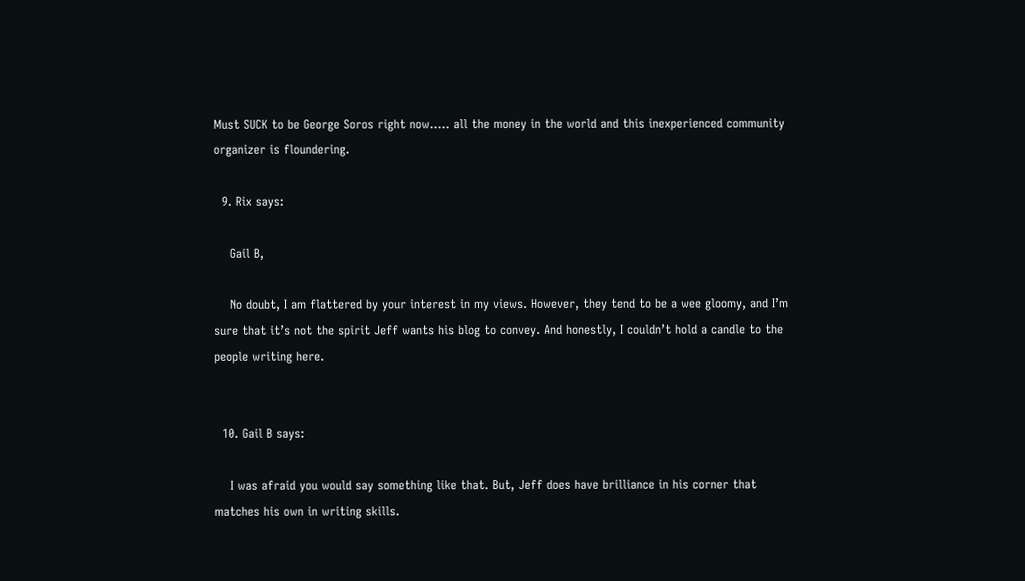Must SUCK to be George Soros right now….. all the money in the world and this inexperienced community organizer is floundering.

  9. Rix says:

    Gail B,

    No doubt, I am flattered by your interest in my views. However, they tend to be a wee gloomy, and I’m sure that it’s not the spirit Jeff wants his blog to convey. And honestly, I couldn’t hold a candle to the people writing here.


  10. Gail B says:

    I was afraid you would say something like that. But, Jeff does have brilliance in his corner that matches his own in writing skills.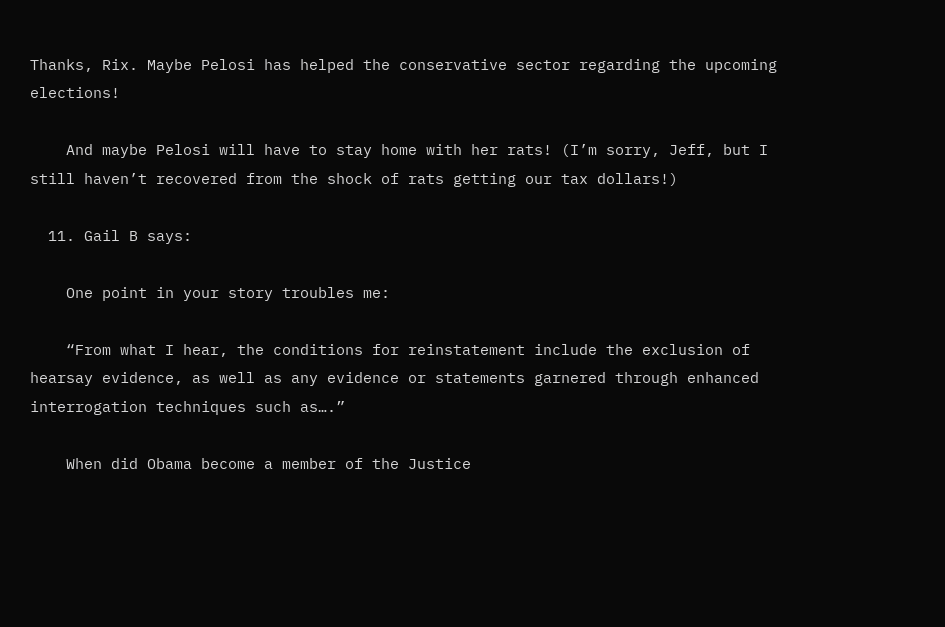Thanks, Rix. Maybe Pelosi has helped the conservative sector regarding the upcoming elections!

    And maybe Pelosi will have to stay home with her rats! (I’m sorry, Jeff, but I still haven’t recovered from the shock of rats getting our tax dollars!)

  11. Gail B says:

    One point in your story troubles me:

    “From what I hear, the conditions for reinstatement include the exclusion of hearsay evidence, as well as any evidence or statements garnered through enhanced interrogation techniques such as….”

    When did Obama become a member of the Justice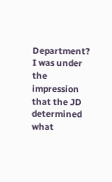Department? I was under the impression that the JD determined what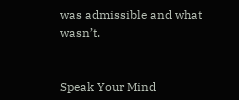was admissible and what wasn’t.


Speak Your Mind